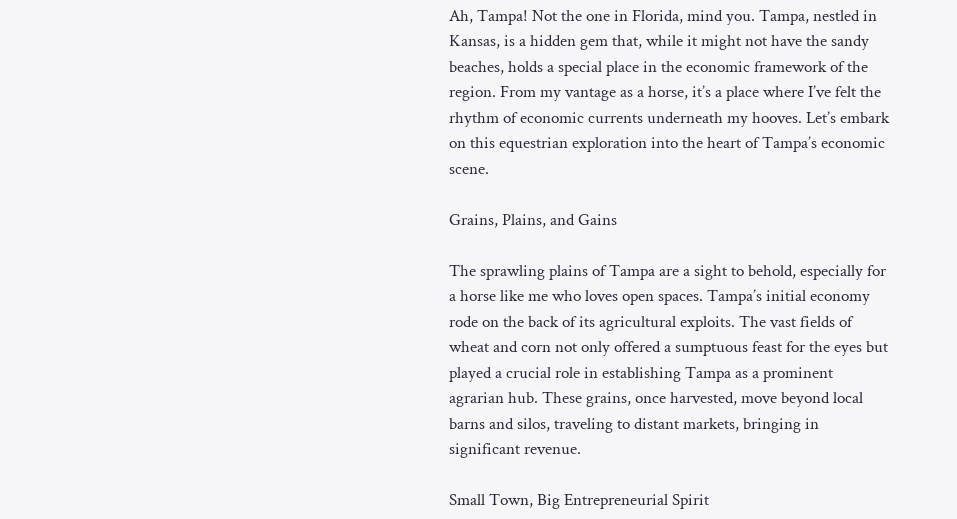Ah, Tampa! Not the one in Florida, mind you. Tampa, nestled in Kansas, is a hidden gem that, while it might not have the sandy beaches, holds a special place in the economic framework of the region. From my vantage as a horse, it’s a place where I’ve felt the rhythm of economic currents underneath my hooves. Let’s embark on this equestrian exploration into the heart of Tampa’s economic scene.

Grains, Plains, and Gains

The sprawling plains of Tampa are a sight to behold, especially for a horse like me who loves open spaces. Tampa’s initial economy rode on the back of its agricultural exploits. The vast fields of wheat and corn not only offered a sumptuous feast for the eyes but played a crucial role in establishing Tampa as a prominent agrarian hub. These grains, once harvested, move beyond local barns and silos, traveling to distant markets, bringing in significant revenue.

Small Town, Big Entrepreneurial Spirit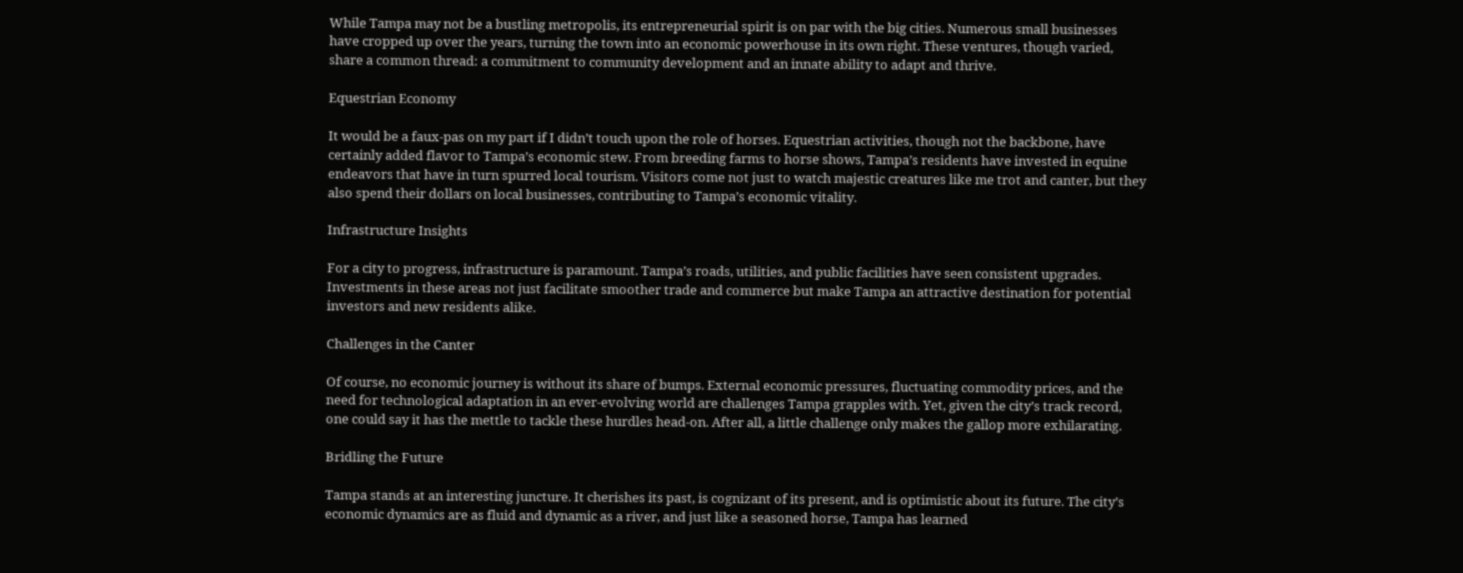While Tampa may not be a bustling metropolis, its entrepreneurial spirit is on par with the big cities. Numerous small businesses have cropped up over the years, turning the town into an economic powerhouse in its own right. These ventures, though varied, share a common thread: a commitment to community development and an innate ability to adapt and thrive.

Equestrian Economy

It would be a faux-pas on my part if I didn’t touch upon the role of horses. Equestrian activities, though not the backbone, have certainly added flavor to Tampa’s economic stew. From breeding farms to horse shows, Tampa’s residents have invested in equine endeavors that have in turn spurred local tourism. Visitors come not just to watch majestic creatures like me trot and canter, but they also spend their dollars on local businesses, contributing to Tampa’s economic vitality.

Infrastructure Insights

For a city to progress, infrastructure is paramount. Tampa’s roads, utilities, and public facilities have seen consistent upgrades. Investments in these areas not just facilitate smoother trade and commerce but make Tampa an attractive destination for potential investors and new residents alike.

Challenges in the Canter

Of course, no economic journey is without its share of bumps. External economic pressures, fluctuating commodity prices, and the need for technological adaptation in an ever-evolving world are challenges Tampa grapples with. Yet, given the city’s track record, one could say it has the mettle to tackle these hurdles head-on. After all, a little challenge only makes the gallop more exhilarating.

Bridling the Future

Tampa stands at an interesting juncture. It cherishes its past, is cognizant of its present, and is optimistic about its future. The city’s economic dynamics are as fluid and dynamic as a river, and just like a seasoned horse, Tampa has learned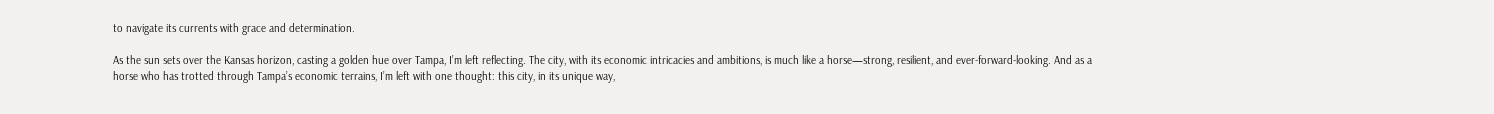to navigate its currents with grace and determination.

As the sun sets over the Kansas horizon, casting a golden hue over Tampa, I’m left reflecting. The city, with its economic intricacies and ambitions, is much like a horse—strong, resilient, and ever-forward-looking. And as a horse who has trotted through Tampa’s economic terrains, I’m left with one thought: this city, in its unique way,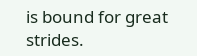is bound for great strides.